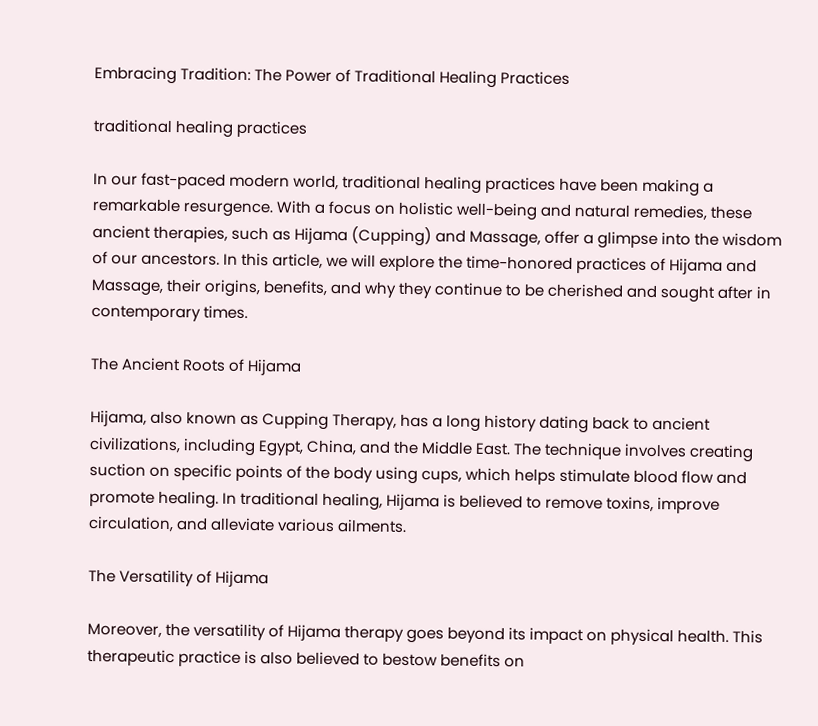Embracing Tradition: The Power of Traditional Healing Practices

traditional healing practices

In our fast-paced modern world, traditional healing practices have been making a remarkable resurgence. With a focus on holistic well-being and natural remedies, these ancient therapies, such as Hijama (Cupping) and Massage, offer a glimpse into the wisdom of our ancestors. In this article, we will explore the time-honored practices of Hijama and Massage, their origins, benefits, and why they continue to be cherished and sought after in contemporary times.

The Ancient Roots of Hijama

Hijama, also known as Cupping Therapy, has a long history dating back to ancient civilizations, including Egypt, China, and the Middle East. The technique involves creating suction on specific points of the body using cups, which helps stimulate blood flow and promote healing. In traditional healing, Hijama is believed to remove toxins, improve circulation, and alleviate various ailments.

The Versatility of Hijama

Moreover, the versatility of Hijama therapy goes beyond its impact on physical health. This therapeutic practice is also believed to bestow benefits on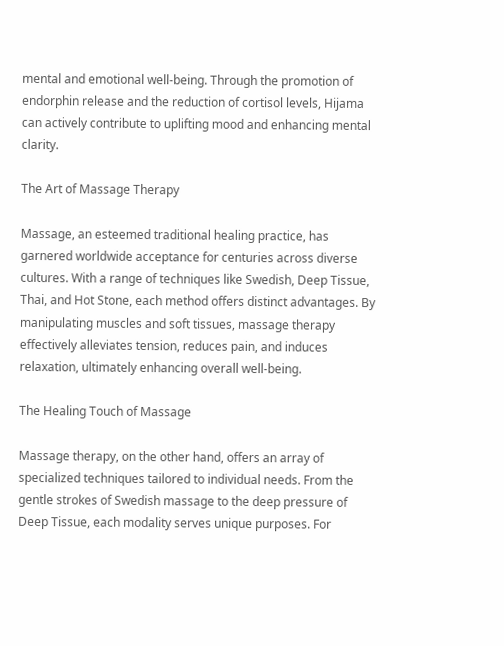mental and emotional well-being. Through the promotion of endorphin release and the reduction of cortisol levels, Hijama can actively contribute to uplifting mood and enhancing mental clarity.

The Art of Massage Therapy

Massage, an esteemed traditional healing practice, has garnered worldwide acceptance for centuries across diverse cultures. With a range of techniques like Swedish, Deep Tissue, Thai, and Hot Stone, each method offers distinct advantages. By manipulating muscles and soft tissues, massage therapy effectively alleviates tension, reduces pain, and induces relaxation, ultimately enhancing overall well-being.

The Healing Touch of Massage

Massage therapy, on the other hand, offers an array of specialized techniques tailored to individual needs. From the gentle strokes of Swedish massage to the deep pressure of Deep Tissue, each modality serves unique purposes. For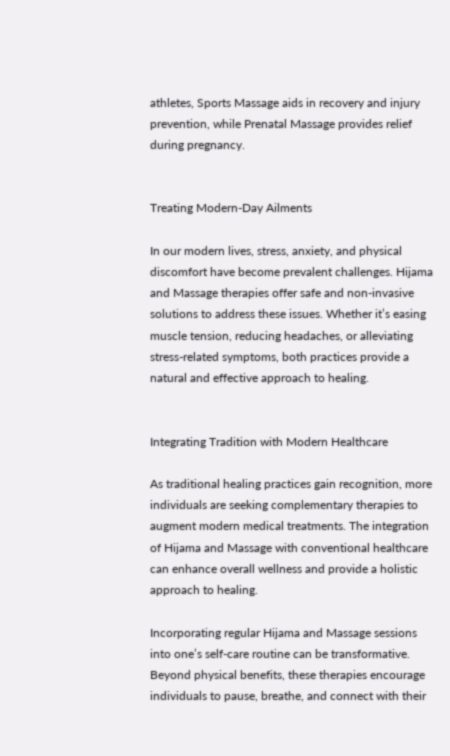athletes, Sports Massage aids in recovery and injury prevention, while Prenatal Massage provides relief during pregnancy.


Treating Modern-Day Ailments

In our modern lives, stress, anxiety, and physical discomfort have become prevalent challenges. Hijama and Massage therapies offer safe and non-invasive solutions to address these issues. Whether it’s easing muscle tension, reducing headaches, or alleviating stress-related symptoms, both practices provide a natural and effective approach to healing.


Integrating Tradition with Modern Healthcare

As traditional healing practices gain recognition, more individuals are seeking complementary therapies to augment modern medical treatments. The integration of Hijama and Massage with conventional healthcare can enhance overall wellness and provide a holistic approach to healing.

Incorporating regular Hijama and Massage sessions into one’s self-care routine can be transformative. Beyond physical benefits, these therapies encourage individuals to pause, breathe, and connect with their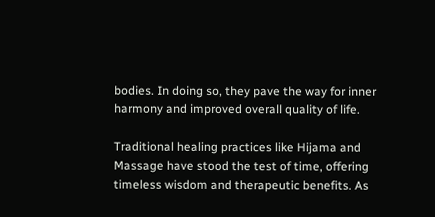bodies. In doing so, they pave the way for inner harmony and improved overall quality of life.

Traditional healing practices like Hijama and Massage have stood the test of time, offering timeless wisdom and therapeutic benefits. As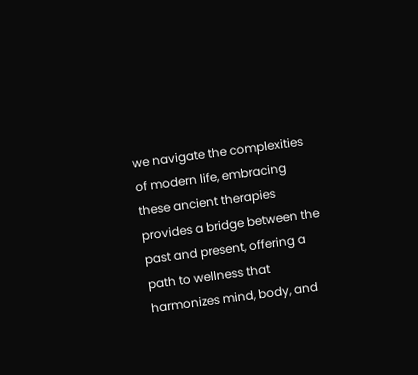we navigate the complexities of modern life, embracing these ancient therapies provides a bridge between the past and present, offering a path to wellness that harmonizes mind, body, and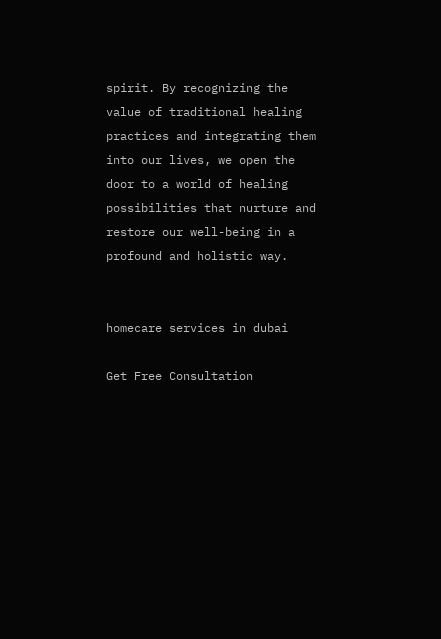spirit. By recognizing the value of traditional healing practices and integrating them into our lives, we open the door to a world of healing possibilities that nurture and restore our well-being in a profound and holistic way.


homecare services in dubai

Get Free Consultation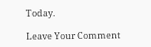Today.

Leave Your Comment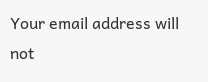Your email address will not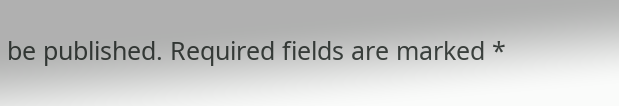be published. Required fields are marked *